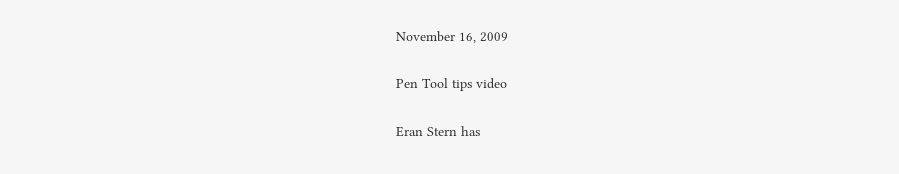November 16, 2009

Pen Tool tips video

Eran Stern has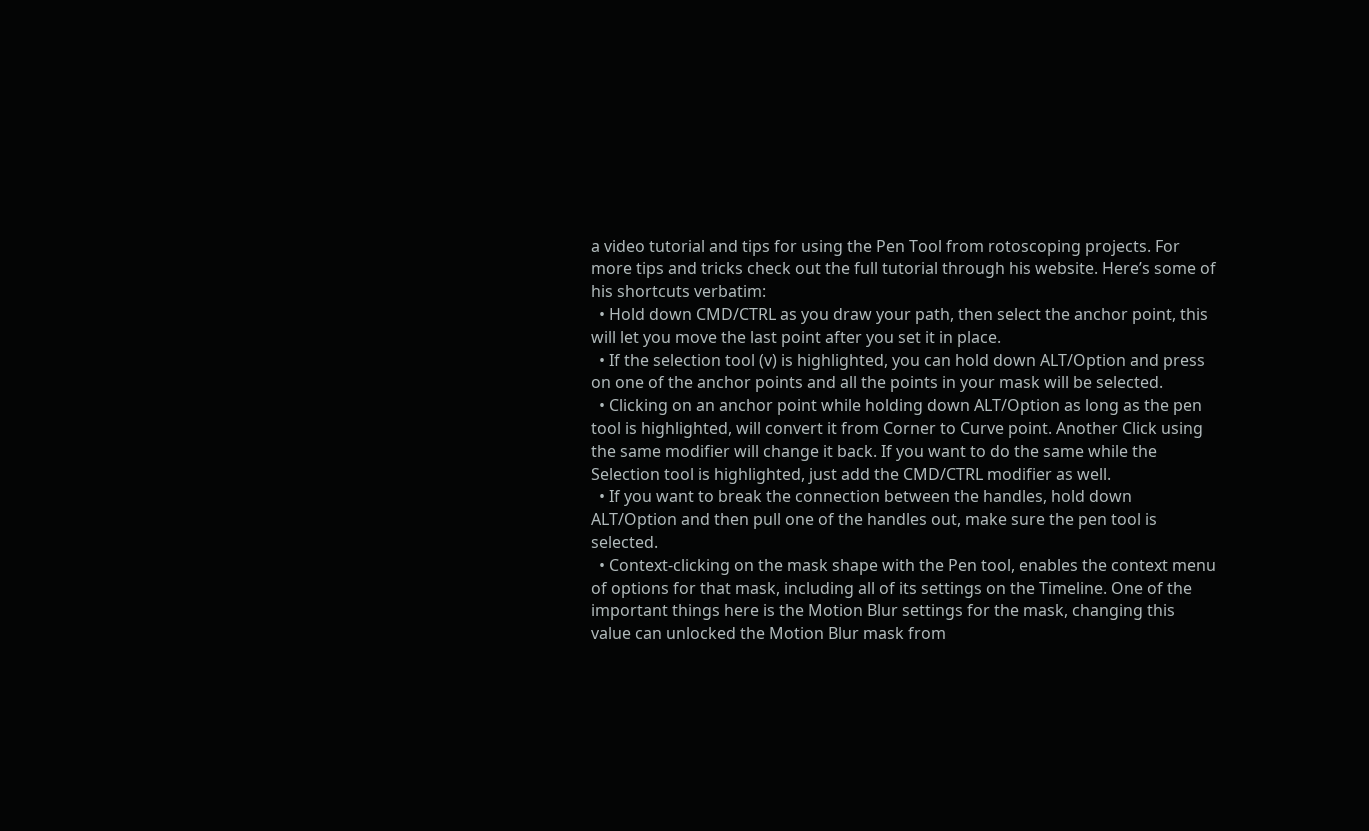a video tutorial and tips for using the Pen Tool from rotoscoping projects. For more tips and tricks check out the full tutorial through his website. Here’s some of his shortcuts verbatim:
  • Hold down CMD/CTRL as you draw your path, then select the anchor point, this will let you move the last point after you set it in place.
  • If the selection tool (v) is highlighted, you can hold down ALT/Option and press on one of the anchor points and all the points in your mask will be selected.
  • Clicking on an anchor point while holding down ALT/Option as long as the pen tool is highlighted, will convert it from Corner to Curve point. Another Click using the same modifier will change it back. If you want to do the same while the Selection tool is highlighted, just add the CMD/CTRL modifier as well.
  • If you want to break the connection between the handles, hold down ALT/Option and then pull one of the handles out, make sure the pen tool is selected.
  • Context-clicking on the mask shape with the Pen tool, enables the context menu of options for that mask, including all of its settings on the Timeline. One of the important things here is the Motion Blur settings for the mask, changing this value can unlocked the Motion Blur mask from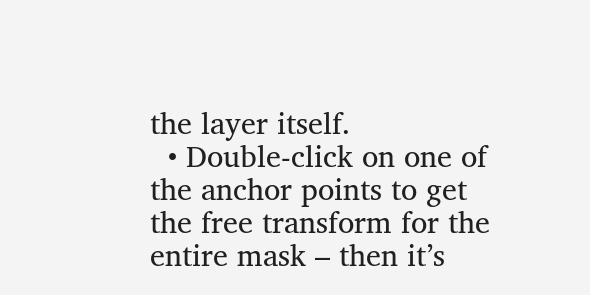the layer itself.
  • Double-click on one of the anchor points to get the free transform for the entire mask – then it’s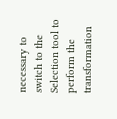necessary to switch to the Selection tool to perform the transformation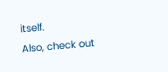itself.
Also, check out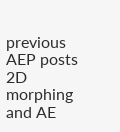previous AEP posts 2D morphing and AE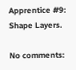Apprentice #9: Shape Layers.

No comments: